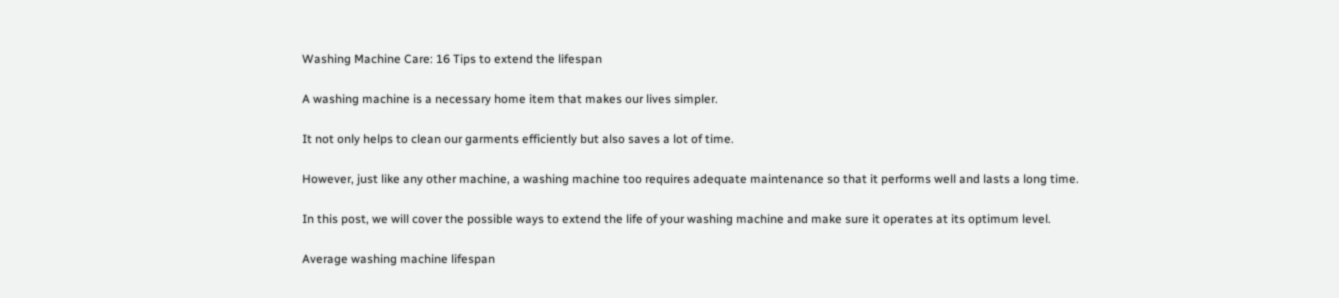Washing Machine Care: 16 Tips to extend the lifespan

A washing machine is a necessary home item that makes our lives simpler.

It not only helps to clean our garments efficiently but also saves a lot of time.

However, just like any other machine, a washing machine too requires adequate maintenance so that it performs well and lasts a long time.

In this post, we will cover the possible ways to extend the life of your washing machine and make sure it operates at its optimum level.

Average washing machine lifespan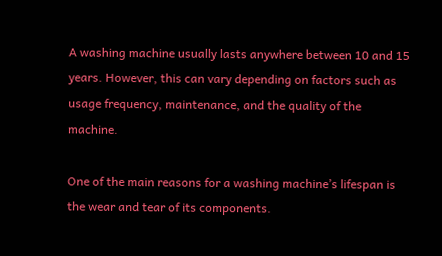A washing machine usually lasts anywhere between 10 and 15 years. However, this can vary depending on factors such as usage frequency, maintenance, and the quality of the machine.

One of the main reasons for a washing machine’s lifespan is the wear and tear of its components.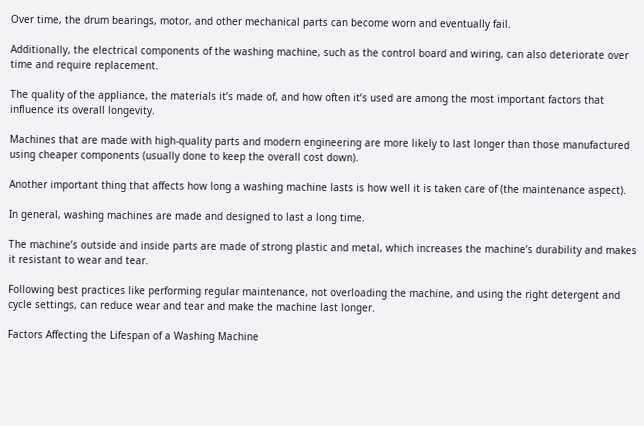Over time, the drum bearings, motor, and other mechanical parts can become worn and eventually fail.

Additionally, the electrical components of the washing machine, such as the control board and wiring, can also deteriorate over time and require replacement.

The quality of the appliance, the materials it’s made of, and how often it’s used are among the most important factors that influence its overall longevity.

Machines that are made with high-quality parts and modern engineering are more likely to last longer than those manufactured using cheaper components (usually done to keep the overall cost down).

Another important thing that affects how long a washing machine lasts is how well it is taken care of (the maintenance aspect).

In general, washing machines are made and designed to last a long time.

The machine’s outside and inside parts are made of strong plastic and metal, which increases the machine’s durability and makes it resistant to wear and tear.

Following best practices like performing regular maintenance, not overloading the machine, and using the right detergent and cycle settings, can reduce wear and tear and make the machine last longer.

Factors Affecting the Lifespan of a Washing Machine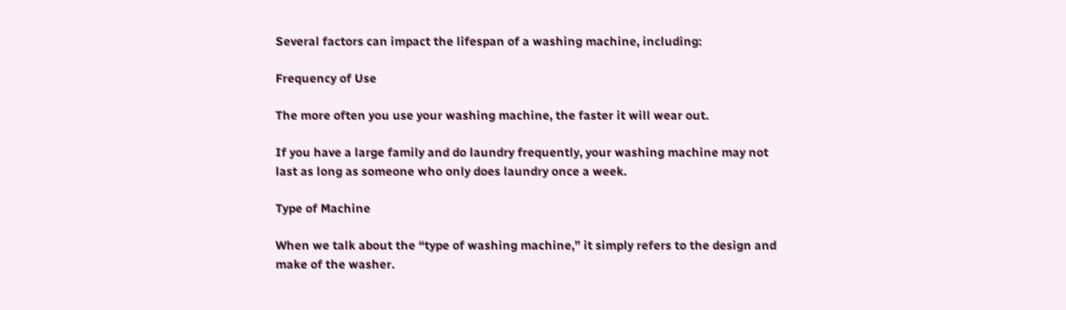Several factors can impact the lifespan of a washing machine, including:

Frequency of Use

The more often you use your washing machine, the faster it will wear out.

If you have a large family and do laundry frequently, your washing machine may not last as long as someone who only does laundry once a week.

Type of Machine

When we talk about the “type of washing machine,” it simply refers to the design and make of the washer.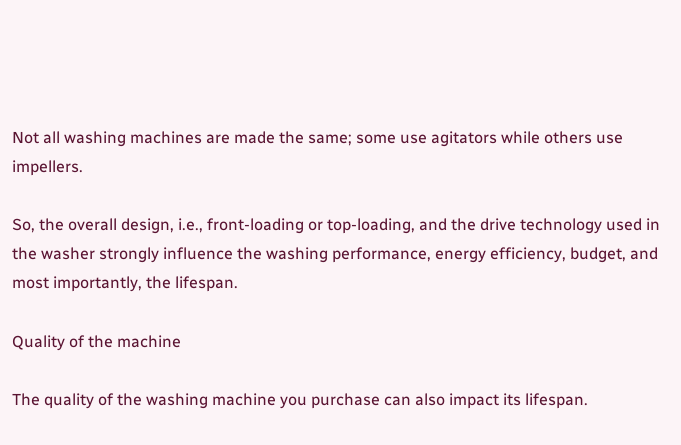Not all washing machines are made the same; some use agitators while others use impellers.

So, the overall design, i.e., front-loading or top-loading, and the drive technology used in the washer strongly influence the washing performance, energy efficiency, budget, and most importantly, the lifespan.

Quality of the machine

The quality of the washing machine you purchase can also impact its lifespan.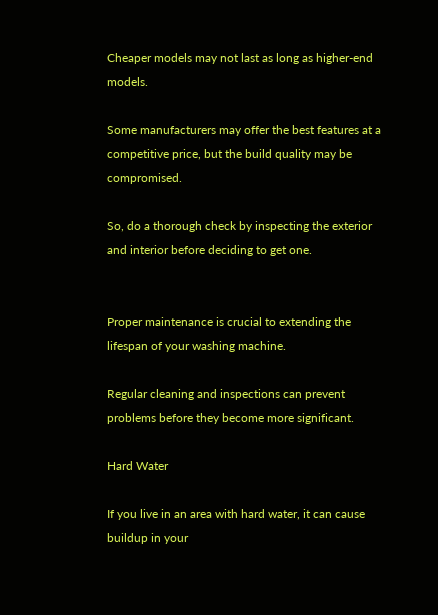Cheaper models may not last as long as higher-end models.

Some manufacturers may offer the best features at a competitive price, but the build quality may be compromised.

So, do a thorough check by inspecting the exterior and interior before deciding to get one.


Proper maintenance is crucial to extending the lifespan of your washing machine.

Regular cleaning and inspections can prevent problems before they become more significant.

Hard Water

If you live in an area with hard water, it can cause buildup in your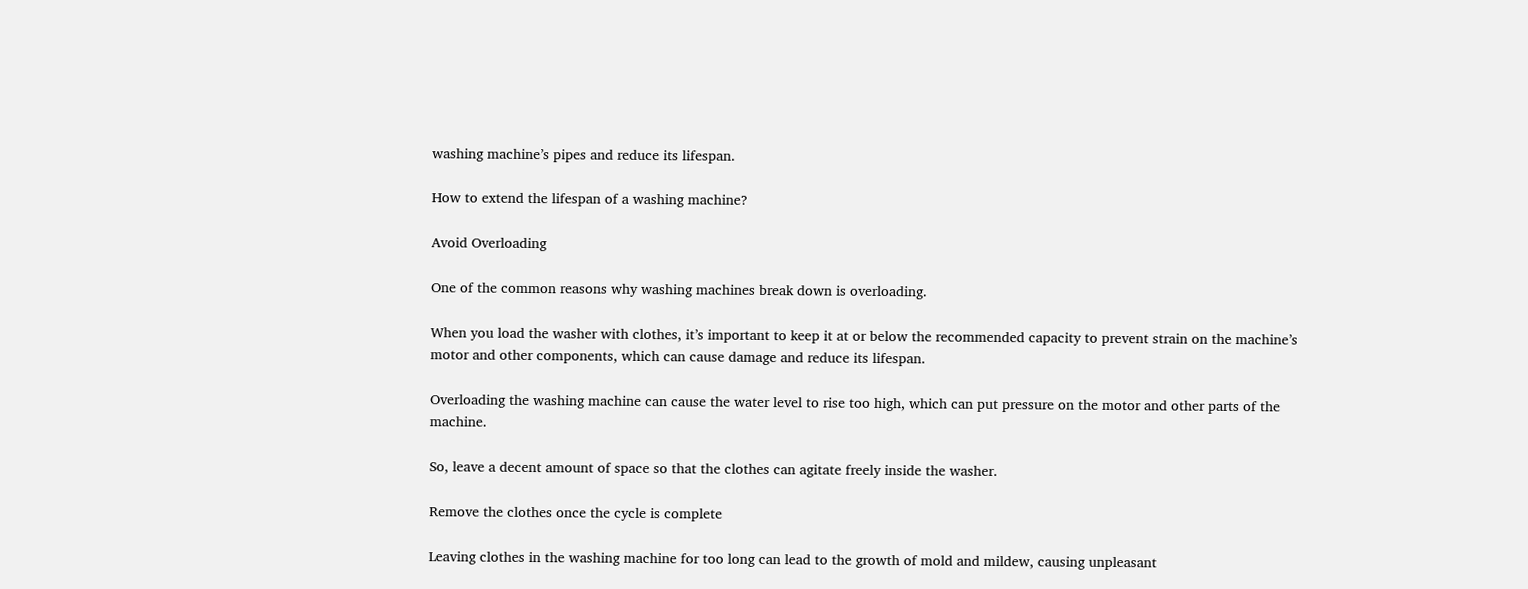washing machine’s pipes and reduce its lifespan.

How to extend the lifespan of a washing machine?

Avoid Overloading

One of the common reasons why washing machines break down is overloading.

When you load the washer with clothes, it’s important to keep it at or below the recommended capacity to prevent strain on the machine’s motor and other components, which can cause damage and reduce its lifespan.

Overloading the washing machine can cause the water level to rise too high, which can put pressure on the motor and other parts of the machine.

So, leave a decent amount of space so that the clothes can agitate freely inside the washer.

Remove the clothes once the cycle is complete

Leaving clothes in the washing machine for too long can lead to the growth of mold and mildew, causing unpleasant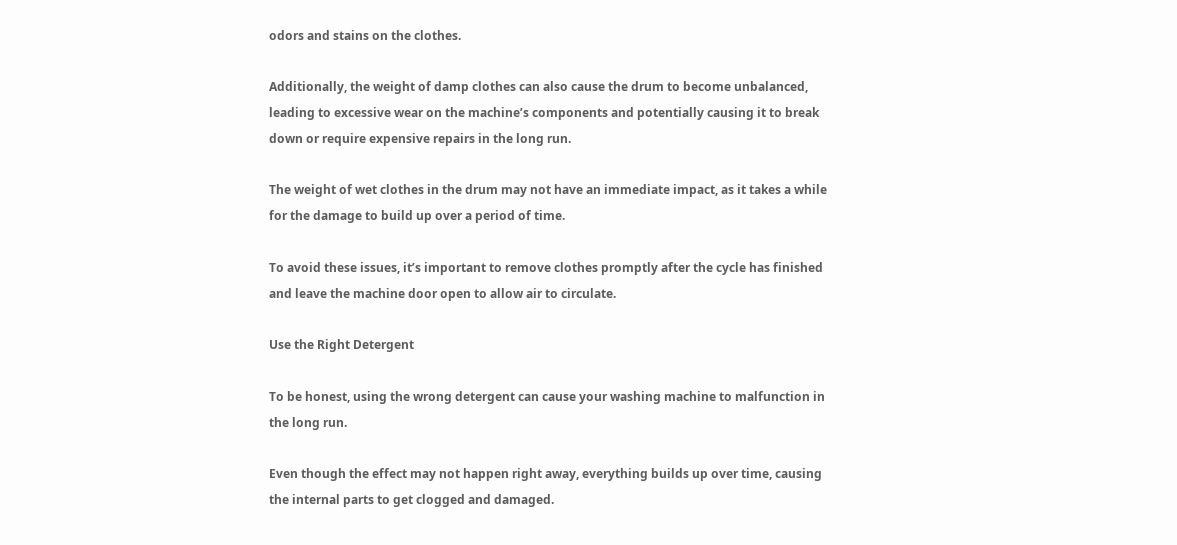odors and stains on the clothes.

Additionally, the weight of damp clothes can also cause the drum to become unbalanced, leading to excessive wear on the machine’s components and potentially causing it to break down or require expensive repairs in the long run.

The weight of wet clothes in the drum may not have an immediate impact, as it takes a while for the damage to build up over a period of time.

To avoid these issues, it’s important to remove clothes promptly after the cycle has finished and leave the machine door open to allow air to circulate.

Use the Right Detergent

To be honest, using the wrong detergent can cause your washing machine to malfunction in the long run.

Even though the effect may not happen right away, everything builds up over time, causing the internal parts to get clogged and damaged.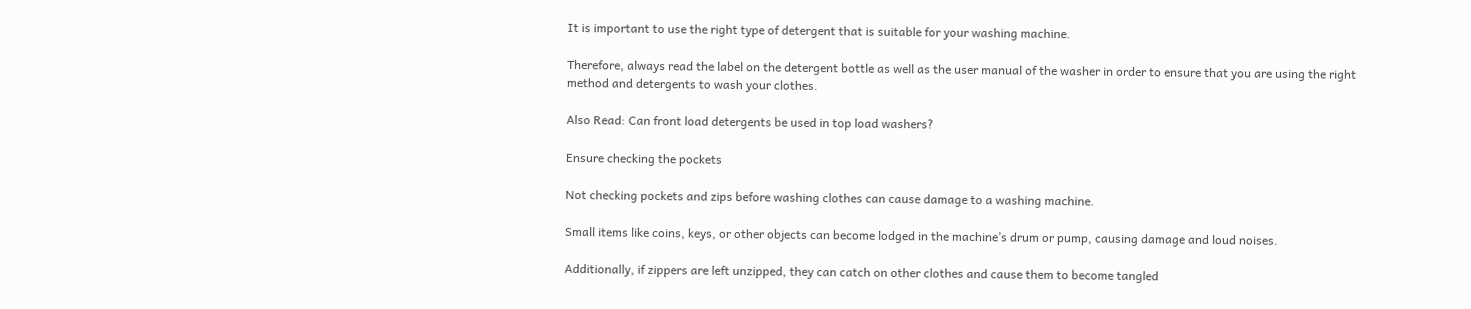It is important to use the right type of detergent that is suitable for your washing machine.

Therefore, always read the label on the detergent bottle as well as the user manual of the washer in order to ensure that you are using the right method and detergents to wash your clothes.

Also Read: Can front load detergents be used in top load washers?

Ensure checking the pockets

Not checking pockets and zips before washing clothes can cause damage to a washing machine.

Small items like coins, keys, or other objects can become lodged in the machine’s drum or pump, causing damage and loud noises.

Additionally, if zippers are left unzipped, they can catch on other clothes and cause them to become tangled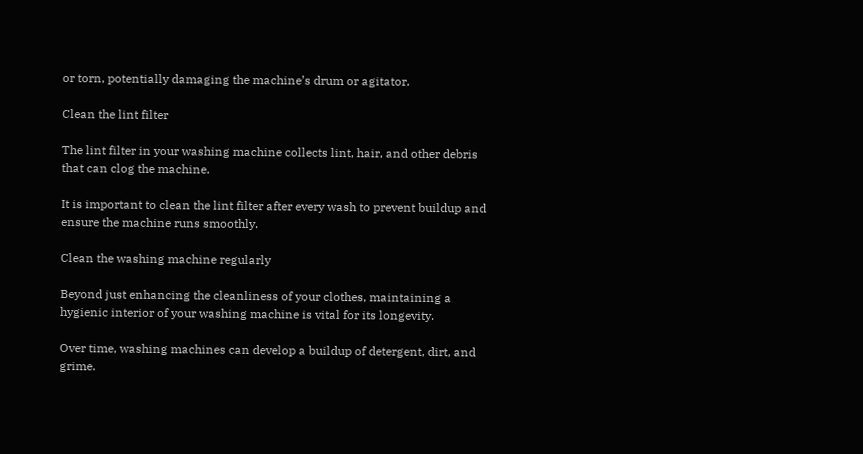or torn, potentially damaging the machine’s drum or agitator.

Clean the lint filter

The lint filter in your washing machine collects lint, hair, and other debris that can clog the machine.

It is important to clean the lint filter after every wash to prevent buildup and ensure the machine runs smoothly.

Clean the washing machine regularly

Beyond just enhancing the cleanliness of your clothes, maintaining a hygienic interior of your washing machine is vital for its longevity.

Over time, washing machines can develop a buildup of detergent, dirt, and grime.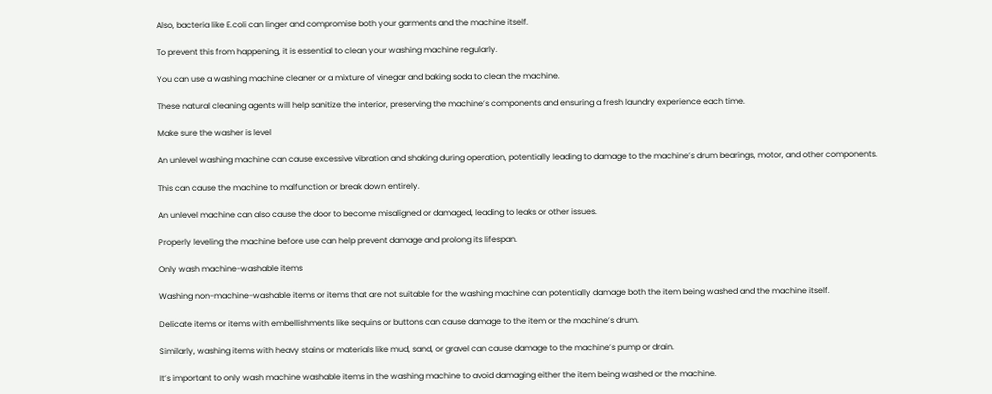Also, bacteria like E.coli can linger and compromise both your garments and the machine itself.

To prevent this from happening, it is essential to clean your washing machine regularly.

You can use a washing machine cleaner or a mixture of vinegar and baking soda to clean the machine.

These natural cleaning agents will help sanitize the interior, preserving the machine’s components and ensuring a fresh laundry experience each time.

Make sure the washer is level

An unlevel washing machine can cause excessive vibration and shaking during operation, potentially leading to damage to the machine’s drum bearings, motor, and other components.

This can cause the machine to malfunction or break down entirely.

An unlevel machine can also cause the door to become misaligned or damaged, leading to leaks or other issues.

Properly leveling the machine before use can help prevent damage and prolong its lifespan.

Only wash machine-washable items

Washing non-machine-washable items or items that are not suitable for the washing machine can potentially damage both the item being washed and the machine itself.

Delicate items or items with embellishments like sequins or buttons can cause damage to the item or the machine’s drum.

Similarly, washing items with heavy stains or materials like mud, sand, or gravel can cause damage to the machine’s pump or drain.

It’s important to only wash machine washable items in the washing machine to avoid damaging either the item being washed or the machine.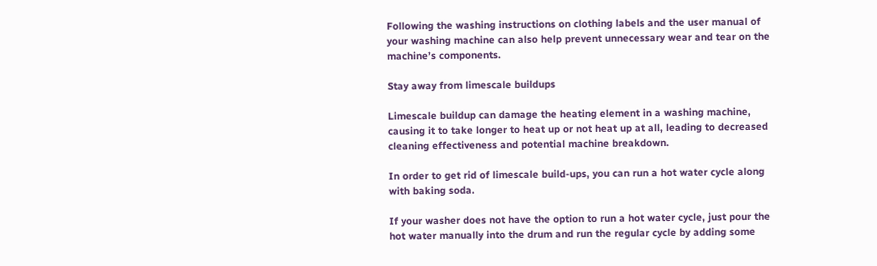Following the washing instructions on clothing labels and the user manual of your washing machine can also help prevent unnecessary wear and tear on the machine’s components.

Stay away from limescale buildups

Limescale buildup can damage the heating element in a washing machine, causing it to take longer to heat up or not heat up at all, leading to decreased cleaning effectiveness and potential machine breakdown.

In order to get rid of limescale build-ups, you can run a hot water cycle along with baking soda.

If your washer does not have the option to run a hot water cycle, just pour the hot water manually into the drum and run the regular cycle by adding some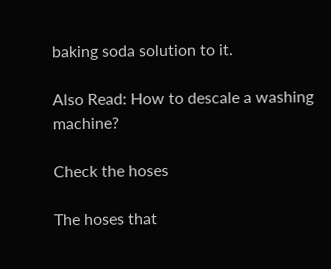baking soda solution to it.

Also Read: How to descale a washing machine?

Check the hoses

The hoses that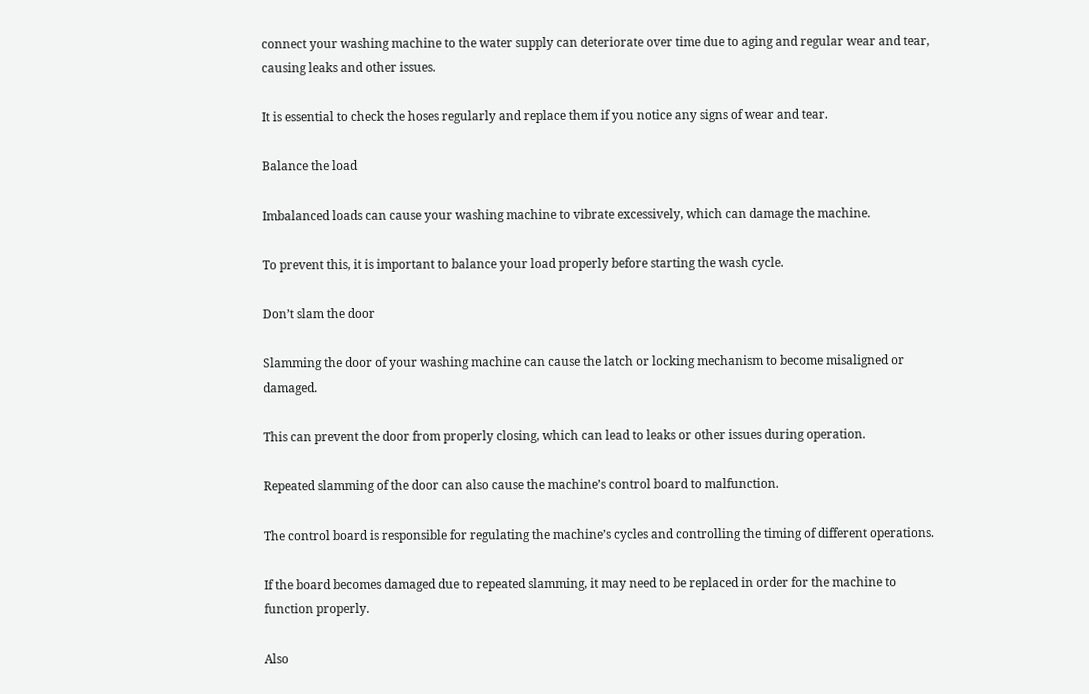connect your washing machine to the water supply can deteriorate over time due to aging and regular wear and tear, causing leaks and other issues.

It is essential to check the hoses regularly and replace them if you notice any signs of wear and tear.

Balance the load

Imbalanced loads can cause your washing machine to vibrate excessively, which can damage the machine.

To prevent this, it is important to balance your load properly before starting the wash cycle.

Don’t slam the door

Slamming the door of your washing machine can cause the latch or locking mechanism to become misaligned or damaged.

This can prevent the door from properly closing, which can lead to leaks or other issues during operation.

Repeated slamming of the door can also cause the machine’s control board to malfunction.

The control board is responsible for regulating the machine’s cycles and controlling the timing of different operations.

If the board becomes damaged due to repeated slamming, it may need to be replaced in order for the machine to function properly.

Also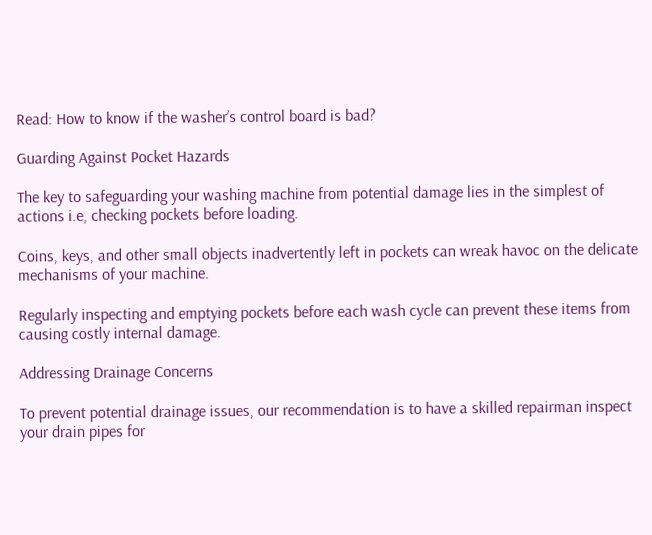Read: How to know if the washer’s control board is bad?

Guarding Against Pocket Hazards

The key to safeguarding your washing machine from potential damage lies in the simplest of actions i.e, checking pockets before loading.

Coins, keys, and other small objects inadvertently left in pockets can wreak havoc on the delicate mechanisms of your machine.

Regularly inspecting and emptying pockets before each wash cycle can prevent these items from causing costly internal damage.

Addressing Drainage Concerns

To prevent potential drainage issues, our recommendation is to have a skilled repairman inspect your drain pipes for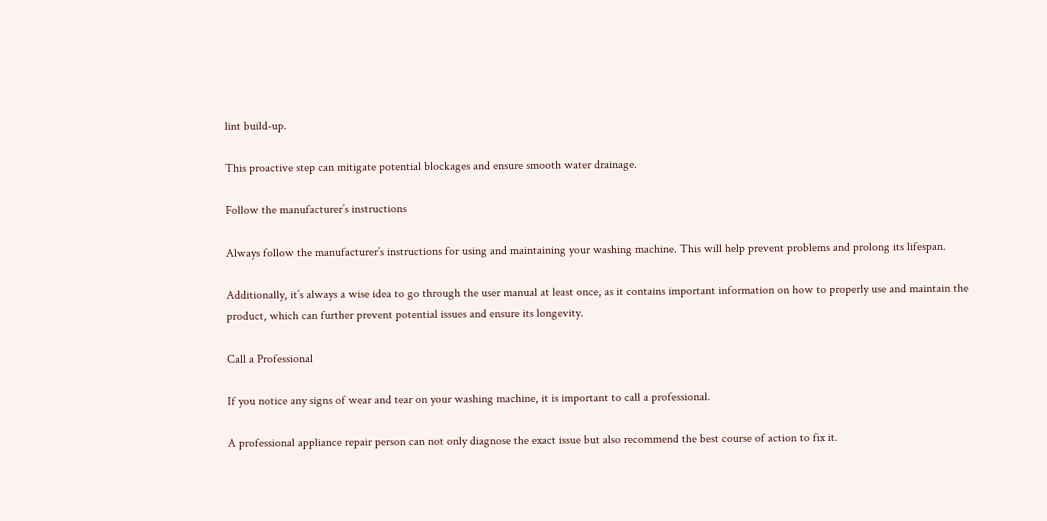lint build-up.

This proactive step can mitigate potential blockages and ensure smooth water drainage.

Follow the manufacturer’s instructions

Always follow the manufacturer’s instructions for using and maintaining your washing machine. This will help prevent problems and prolong its lifespan.

Additionally, it’s always a wise idea to go through the user manual at least once, as it contains important information on how to properly use and maintain the product, which can further prevent potential issues and ensure its longevity.

Call a Professional

If you notice any signs of wear and tear on your washing machine, it is important to call a professional.

A professional appliance repair person can not only diagnose the exact issue but also recommend the best course of action to fix it.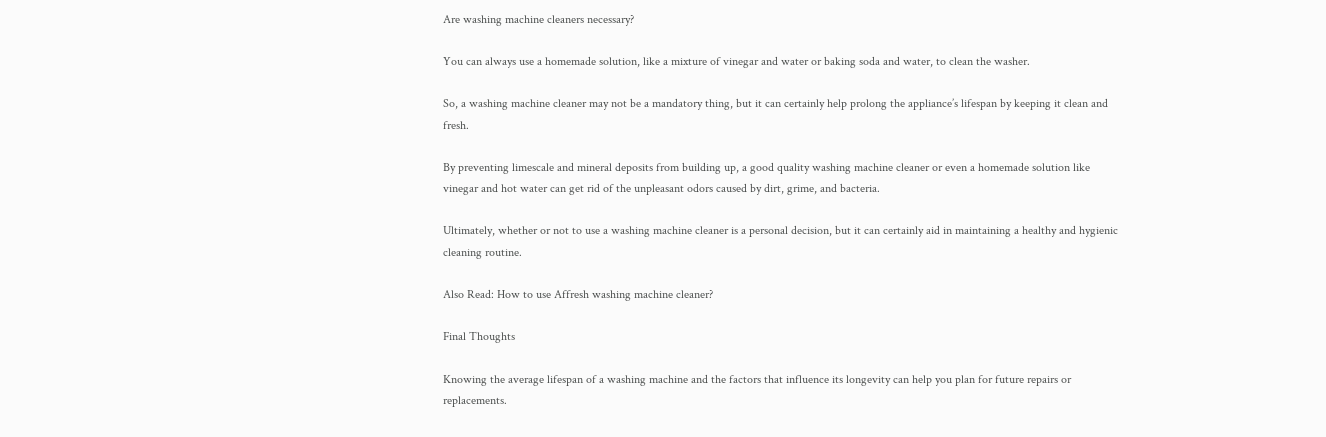Are washing machine cleaners necessary?

You can always use a homemade solution, like a mixture of vinegar and water or baking soda and water, to clean the washer.

So, a washing machine cleaner may not be a mandatory thing, but it can certainly help prolong the appliance’s lifespan by keeping it clean and fresh.

By preventing limescale and mineral deposits from building up, a good quality washing machine cleaner or even a homemade solution like vinegar and hot water can get rid of the unpleasant odors caused by dirt, grime, and bacteria.

Ultimately, whether or not to use a washing machine cleaner is a personal decision, but it can certainly aid in maintaining a healthy and hygienic cleaning routine.

Also Read: How to use Affresh washing machine cleaner?

Final Thoughts

Knowing the average lifespan of a washing machine and the factors that influence its longevity can help you plan for future repairs or replacements.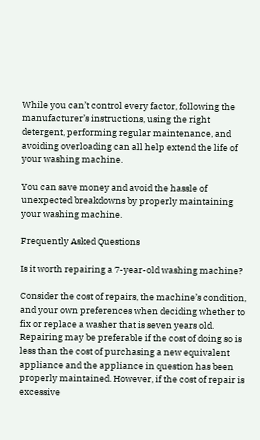While you can’t control every factor, following the manufacturer’s instructions, using the right detergent, performing regular maintenance, and avoiding overloading can all help extend the life of your washing machine.

You can save money and avoid the hassle of unexpected breakdowns by properly maintaining your washing machine.

Frequently Asked Questions

Is it worth repairing a 7-year-old washing machine?

Consider the cost of repairs, the machine’s condition, and your own preferences when deciding whether to fix or replace a washer that is seven years old. Repairing may be preferable if the cost of doing so is less than the cost of purchasing a new equivalent appliance and the appliance in question has been properly maintained. However, if the cost of repair is excessive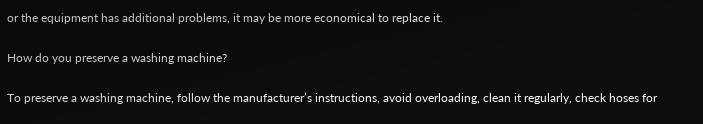or the equipment has additional problems, it may be more economical to replace it.

How do you preserve a washing machine?

To preserve a washing machine, follow the manufacturer’s instructions, avoid overloading, clean it regularly, check hoses for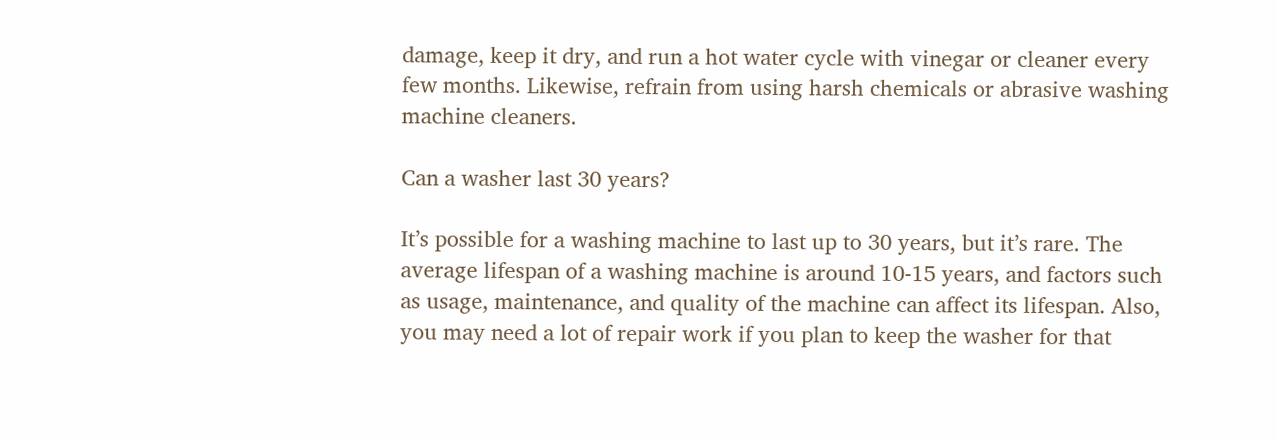damage, keep it dry, and run a hot water cycle with vinegar or cleaner every few months. Likewise, refrain from using harsh chemicals or abrasive washing machine cleaners.

Can a washer last 30 years?

It’s possible for a washing machine to last up to 30 years, but it’s rare. The average lifespan of a washing machine is around 10-15 years, and factors such as usage, maintenance, and quality of the machine can affect its lifespan. Also, you may need a lot of repair work if you plan to keep the washer for that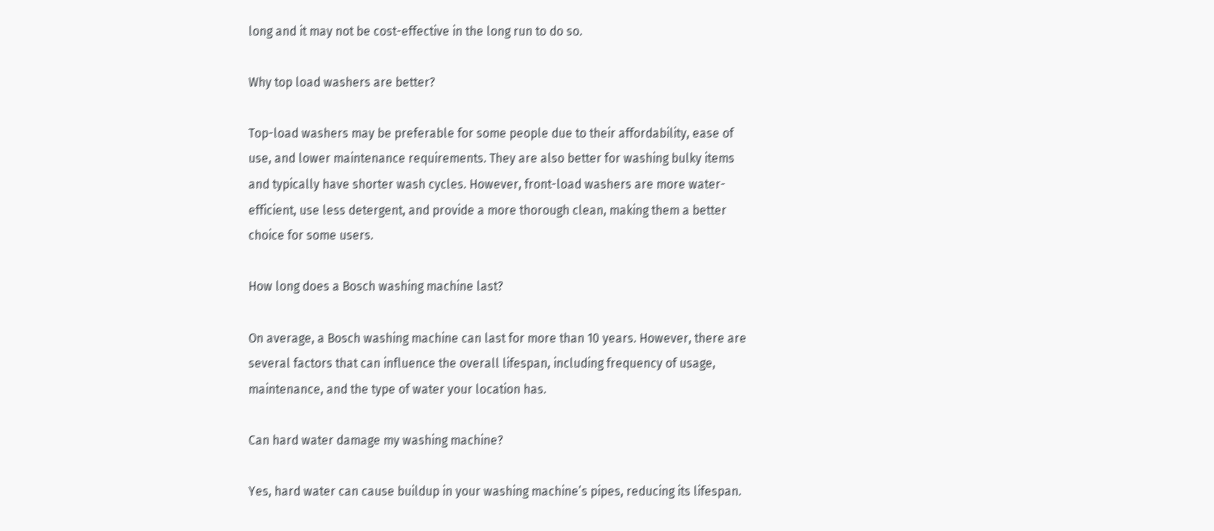long and it may not be cost-effective in the long run to do so.

Why top load washers are better?

Top-load washers may be preferable for some people due to their affordability, ease of use, and lower maintenance requirements. They are also better for washing bulky items and typically have shorter wash cycles. However, front-load washers are more water-efficient, use less detergent, and provide a more thorough clean, making them a better choice for some users.

How long does a Bosch washing machine last?

On average, a Bosch washing machine can last for more than 10 years. However, there are several factors that can influence the overall lifespan, including frequency of usage, maintenance, and the type of water your location has.

Can hard water damage my washing machine?

Yes, hard water can cause buildup in your washing machine’s pipes, reducing its lifespan.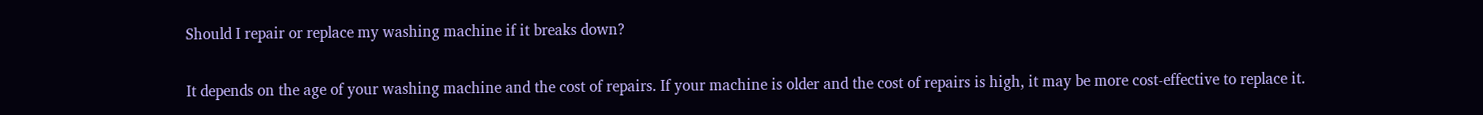Should I repair or replace my washing machine if it breaks down?

It depends on the age of your washing machine and the cost of repairs. If your machine is older and the cost of repairs is high, it may be more cost-effective to replace it.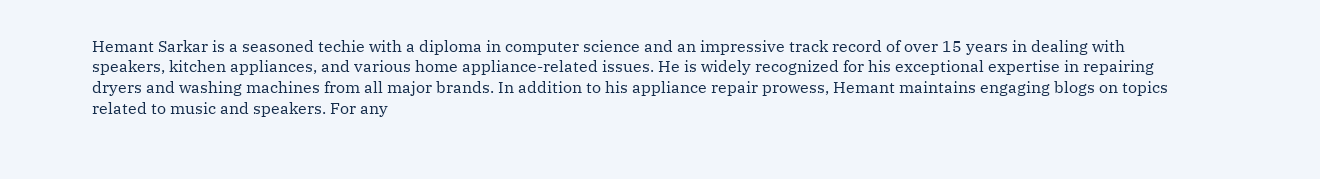Hemant Sarkar is a seasoned techie with a diploma in computer science and an impressive track record of over 15 years in dealing with speakers, kitchen appliances, and various home appliance-related issues. He is widely recognized for his exceptional expertise in repairing dryers and washing machines from all major brands. In addition to his appliance repair prowess, Hemant maintains engaging blogs on topics related to music and speakers. For any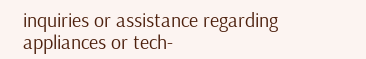inquiries or assistance regarding appliances or tech-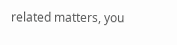related matters, you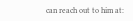can reach out to him at: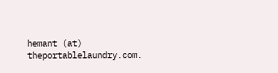hemant (at) theportablelaundry.com.